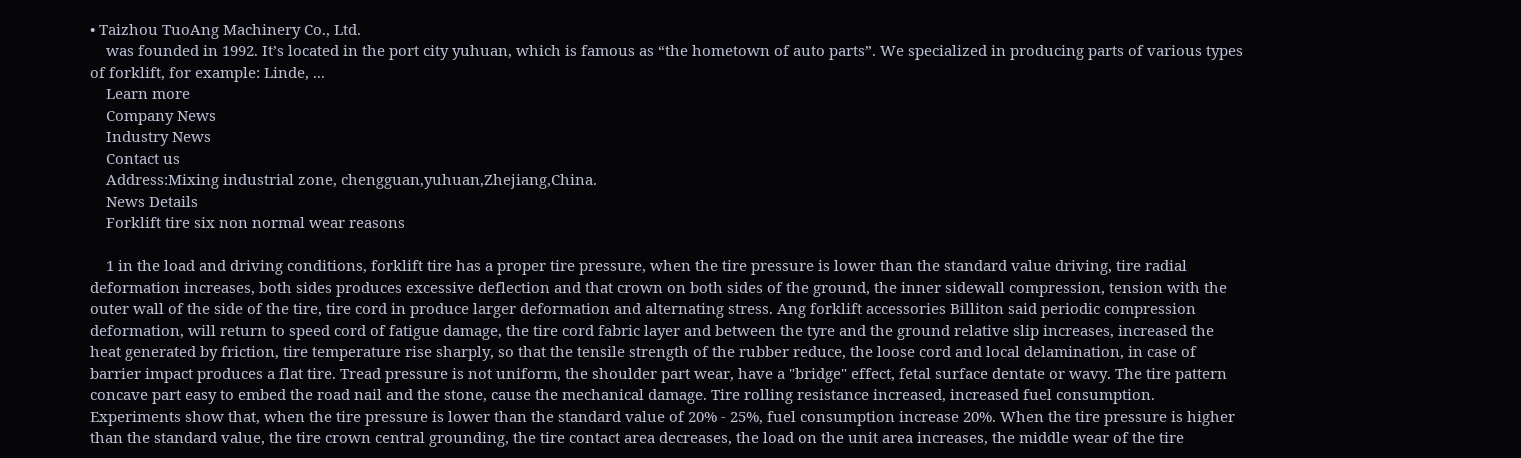• Taizhou TuoAng Machinery Co., Ltd.
    was founded in 1992. It’s located in the port city yuhuan, which is famous as “the hometown of auto parts”. We specialized in producing parts of various types of forklift, for example: Linde, ...
    Learn more
    Company News
    Industry News
    Contact us
    Address:Mixing industrial zone, chengguan,yuhuan,Zhejiang,China.
    News Details
    Forklift tire six non normal wear reasons

    1 in the load and driving conditions, forklift tire has a proper tire pressure, when the tire pressure is lower than the standard value driving, tire radial deformation increases, both sides produces excessive deflection and that crown on both sides of the ground, the inner sidewall compression, tension with the outer wall of the side of the tire, tire cord in produce larger deformation and alternating stress. Ang forklift accessories Billiton said periodic compression deformation, will return to speed cord of fatigue damage, the tire cord fabric layer and between the tyre and the ground relative slip increases, increased the heat generated by friction, tire temperature rise sharply, so that the tensile strength of the rubber reduce, the loose cord and local delamination, in case of barrier impact produces a flat tire. Tread pressure is not uniform, the shoulder part wear, have a "bridge" effect, fetal surface dentate or wavy. The tire pattern concave part easy to embed the road nail and the stone, cause the mechanical damage. Tire rolling resistance increased, increased fuel consumption. Experiments show that, when the tire pressure is lower than the standard value of 20% - 25%, fuel consumption increase 20%. When the tire pressure is higher than the standard value, the tire crown central grounding, the tire contact area decreases, the load on the unit area increases, the middle wear of the tire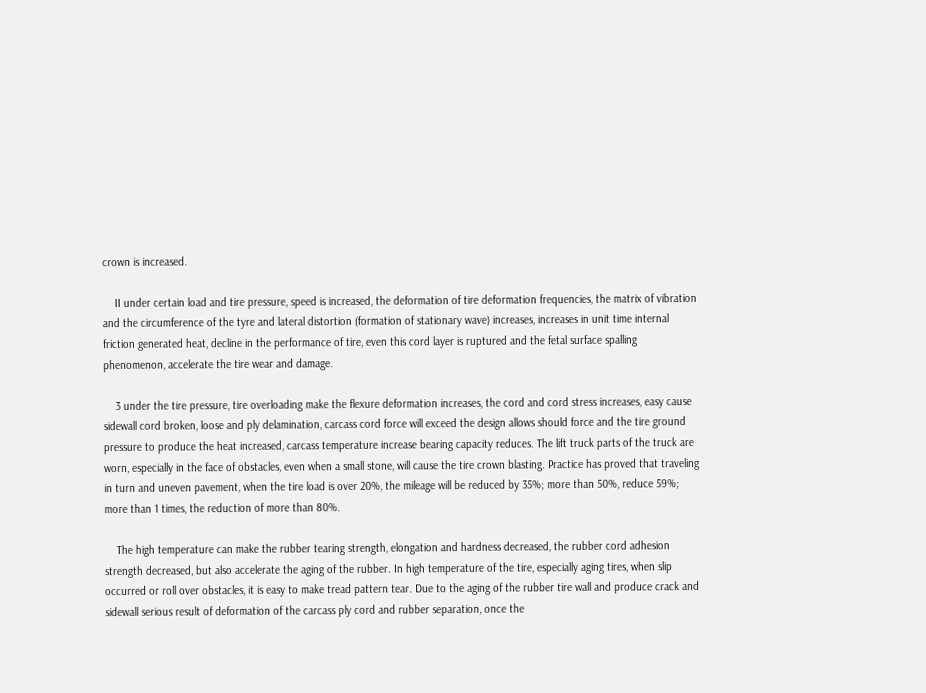crown is increased.

    II under certain load and tire pressure, speed is increased, the deformation of tire deformation frequencies, the matrix of vibration and the circumference of the tyre and lateral distortion (formation of stationary wave) increases, increases in unit time internal friction generated heat, decline in the performance of tire, even this cord layer is ruptured and the fetal surface spalling phenomenon, accelerate the tire wear and damage.

    3 under the tire pressure, tire overloading make the flexure deformation increases, the cord and cord stress increases, easy cause sidewall cord broken, loose and ply delamination, carcass cord force will exceed the design allows should force and the tire ground pressure to produce the heat increased, carcass temperature increase bearing capacity reduces. The lift truck parts of the truck are worn, especially in the face of obstacles, even when a small stone, will cause the tire crown blasting. Practice has proved that traveling in turn and uneven pavement, when the tire load is over 20%, the mileage will be reduced by 35%; more than 50%, reduce 59%; more than 1 times, the reduction of more than 80%.

    The high temperature can make the rubber tearing strength, elongation and hardness decreased, the rubber cord adhesion strength decreased, but also accelerate the aging of the rubber. In high temperature of the tire, especially aging tires, when slip occurred or roll over obstacles, it is easy to make tread pattern tear. Due to the aging of the rubber tire wall and produce crack and sidewall serious result of deformation of the carcass ply cord and rubber separation, once the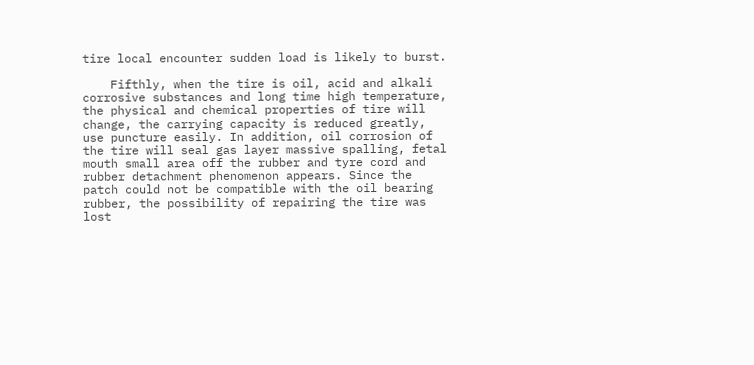tire local encounter sudden load is likely to burst.

    Fifthly, when the tire is oil, acid and alkali corrosive substances and long time high temperature, the physical and chemical properties of tire will change, the carrying capacity is reduced greatly, use puncture easily. In addition, oil corrosion of the tire will seal gas layer massive spalling, fetal mouth small area off the rubber and tyre cord and rubber detachment phenomenon appears. Since the patch could not be compatible with the oil bearing rubber, the possibility of repairing the tire was lost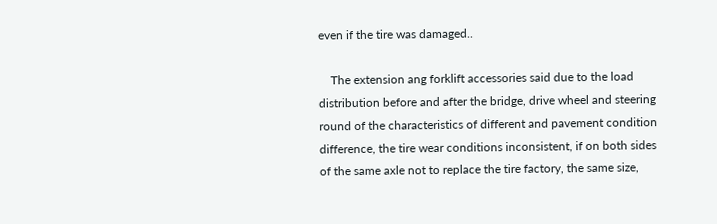even if the tire was damaged..

    The extension ang forklift accessories said due to the load distribution before and after the bridge, drive wheel and steering round of the characteristics of different and pavement condition difference, the tire wear conditions inconsistent, if on both sides of the same axle not to replace the tire factory, the same size,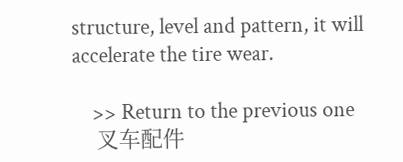structure, level and pattern, it will accelerate the tire wear.

    >> Return to the previous one
    叉车配件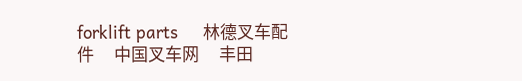forklift parts     林德叉车配件     中国叉车网     丰田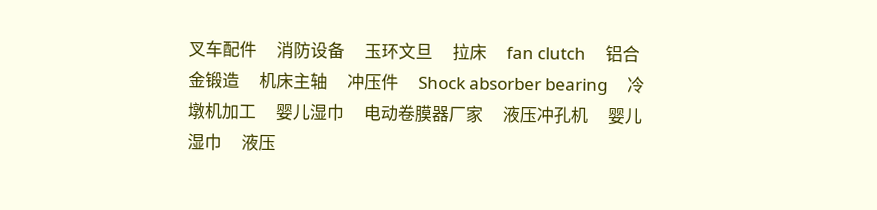叉车配件     消防设备     玉环文旦     拉床     fan clutch     铝合金锻造     机床主轴     冲压件     Shock absorber bearing     冷墩机加工     婴儿湿巾     电动卷膜器厂家     液压冲孔机     婴儿湿巾     液压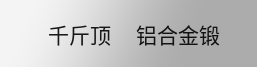千斤顶     铝合金锻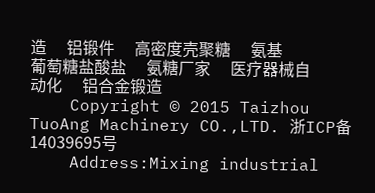造     铝锻件     高密度壳聚糖     氨基葡萄糖盐酸盐     氨糖厂家     医疗器械自动化     铝合金锻造
    Copyright © 2015 Taizhou TuoAng Machinery CO.,LTD. 浙ICP备14039695号
    Address:Mixing industrial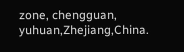zone, chengguan, yuhuan,Zhejiang,China.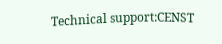Technical support:CENST